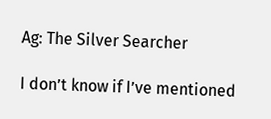Ag: The Silver Searcher

I don’t know if I’ve mentioned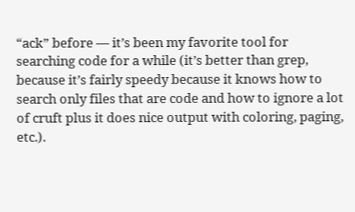“ack” before — it’s been my favorite tool for searching code for a while (it’s better than grep, because it’s fairly speedy because it knows how to search only files that are code and how to ignore a lot of cruft plus it does nice output with coloring, paging, etc.).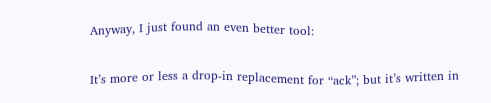Anyway, I just found an even better tool:

It’s more or less a drop-in replacement for “ack”; but it’s written in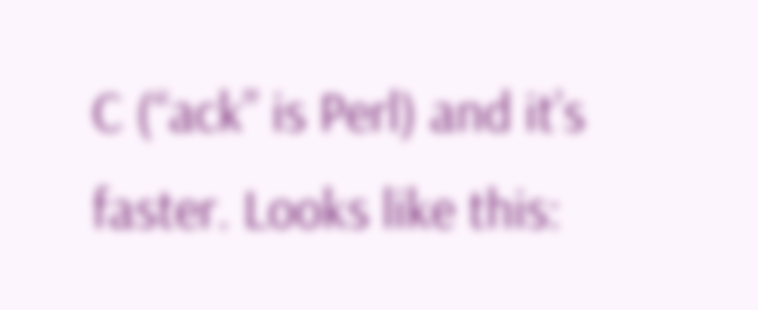C (“ack” is Perl) and it’s faster. Looks like this: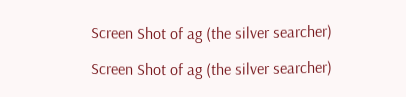Screen Shot of ag (the silver searcher)

Screen Shot of ag (the silver searcher)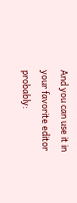And you can use it in your favorite editor probably: